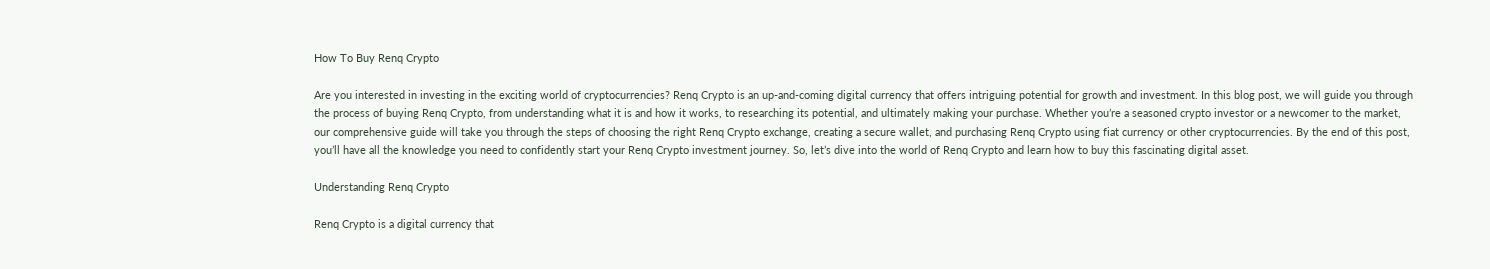How To Buy Renq Crypto

Are you interested in investing in the exciting world of cryptocurrencies? Renq Crypto is an up-and-coming digital currency that offers intriguing potential for growth and investment. In this blog post, we will guide you through the process of buying Renq Crypto, from understanding what it is and how it works, to researching its potential, and ultimately making your purchase. Whether you’re a seasoned crypto investor or a newcomer to the market, our comprehensive guide will take you through the steps of choosing the right Renq Crypto exchange, creating a secure wallet, and purchasing Renq Crypto using fiat currency or other cryptocurrencies. By the end of this post, you’ll have all the knowledge you need to confidently start your Renq Crypto investment journey. So, let’s dive into the world of Renq Crypto and learn how to buy this fascinating digital asset.

Understanding Renq Crypto

Renq Crypto is a digital currency that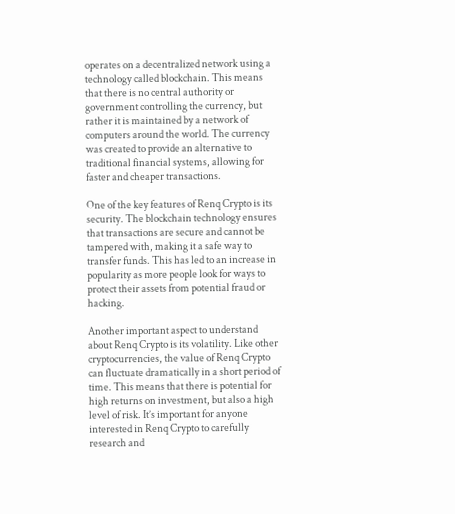operates on a decentralized network using a technology called blockchain. This means that there is no central authority or government controlling the currency, but rather it is maintained by a network of computers around the world. The currency was created to provide an alternative to traditional financial systems, allowing for faster and cheaper transactions.

One of the key features of Renq Crypto is its security. The blockchain technology ensures that transactions are secure and cannot be tampered with, making it a safe way to transfer funds. This has led to an increase in popularity as more people look for ways to protect their assets from potential fraud or hacking.

Another important aspect to understand about Renq Crypto is its volatility. Like other cryptocurrencies, the value of Renq Crypto can fluctuate dramatically in a short period of time. This means that there is potential for high returns on investment, but also a high level of risk. It’s important for anyone interested in Renq Crypto to carefully research and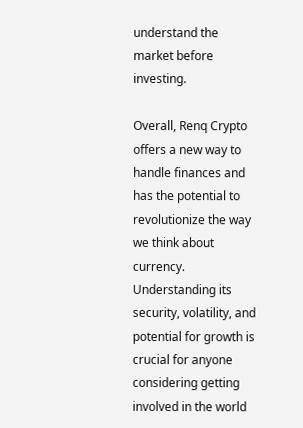understand the market before investing.

Overall, Renq Crypto offers a new way to handle finances and has the potential to revolutionize the way we think about currency. Understanding its security, volatility, and potential for growth is crucial for anyone considering getting involved in the world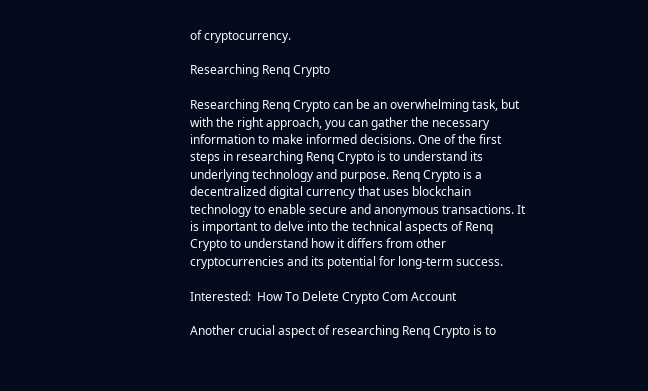of cryptocurrency.

Researching Renq Crypto

Researching Renq Crypto can be an overwhelming task, but with the right approach, you can gather the necessary information to make informed decisions. One of the first steps in researching Renq Crypto is to understand its underlying technology and purpose. Renq Crypto is a decentralized digital currency that uses blockchain technology to enable secure and anonymous transactions. It is important to delve into the technical aspects of Renq Crypto to understand how it differs from other cryptocurrencies and its potential for long-term success.

Interested:  How To Delete Crypto Com Account

Another crucial aspect of researching Renq Crypto is to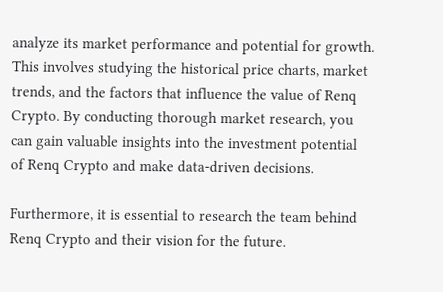analyze its market performance and potential for growth. This involves studying the historical price charts, market trends, and the factors that influence the value of Renq Crypto. By conducting thorough market research, you can gain valuable insights into the investment potential of Renq Crypto and make data-driven decisions.

Furthermore, it is essential to research the team behind Renq Crypto and their vision for the future.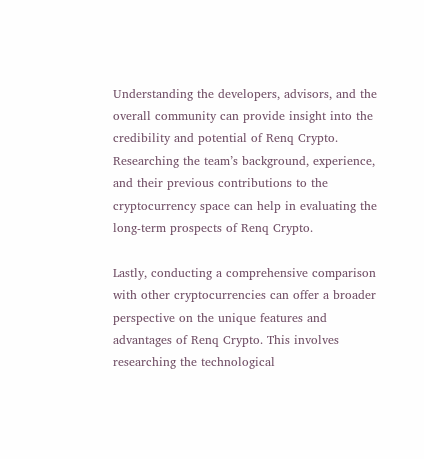Understanding the developers, advisors, and the overall community can provide insight into the credibility and potential of Renq Crypto. Researching the team’s background, experience, and their previous contributions to the cryptocurrency space can help in evaluating the long-term prospects of Renq Crypto.

Lastly, conducting a comprehensive comparison with other cryptocurrencies can offer a broader perspective on the unique features and advantages of Renq Crypto. This involves researching the technological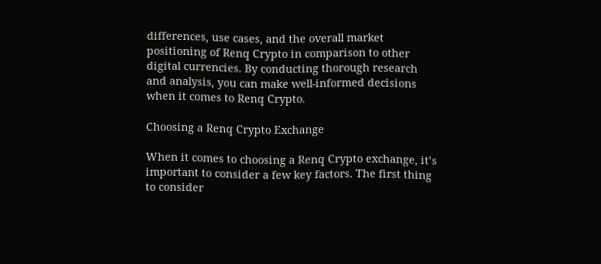differences, use cases, and the overall market positioning of Renq Crypto in comparison to other digital currencies. By conducting thorough research and analysis, you can make well-informed decisions when it comes to Renq Crypto.

Choosing a Renq Crypto Exchange

When it comes to choosing a Renq Crypto exchange, it’s important to consider a few key factors. The first thing to consider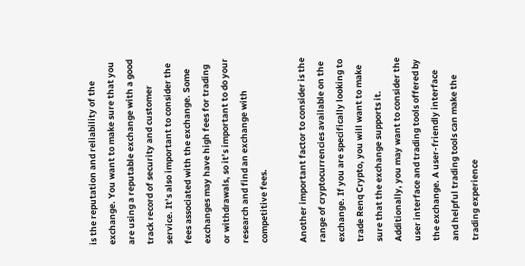is the reputation and reliability of the exchange. You want to make sure that you are using a reputable exchange with a good track record of security and customer service. It’s also important to consider the fees associated with the exchange. Some exchanges may have high fees for trading or withdrawals, so it’s important to do your research and find an exchange with competitive fees.

Another important factor to consider is the range of cryptocurrencies available on the exchange. If you are specifically looking to trade Renq Crypto, you will want to make sure that the exchange supports it. Additionally, you may want to consider the user interface and trading tools offered by the exchange. A user-friendly interface and helpful trading tools can make the trading experience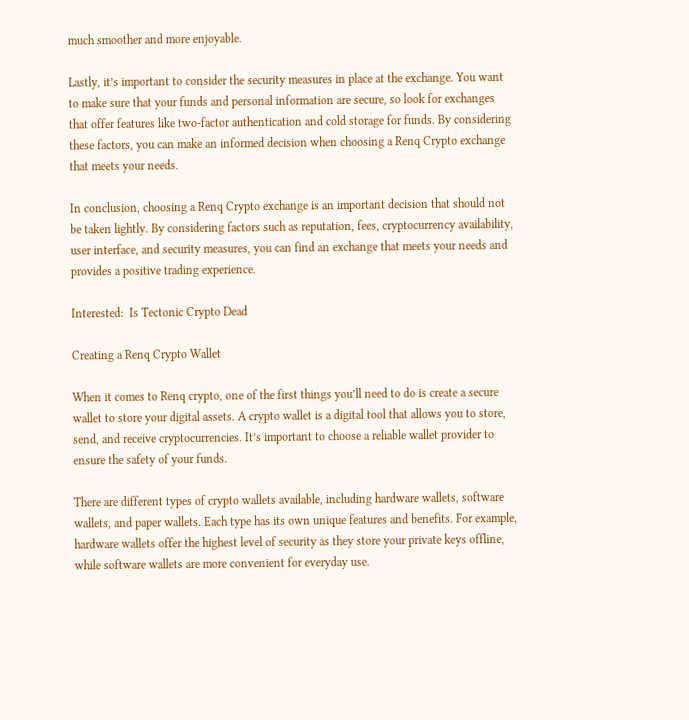much smoother and more enjoyable.

Lastly, it’s important to consider the security measures in place at the exchange. You want to make sure that your funds and personal information are secure, so look for exchanges that offer features like two-factor authentication and cold storage for funds. By considering these factors, you can make an informed decision when choosing a Renq Crypto exchange that meets your needs.

In conclusion, choosing a Renq Crypto exchange is an important decision that should not be taken lightly. By considering factors such as reputation, fees, cryptocurrency availability, user interface, and security measures, you can find an exchange that meets your needs and provides a positive trading experience.

Interested:  Is Tectonic Crypto Dead

Creating a Renq Crypto Wallet

When it comes to Renq crypto, one of the first things you’ll need to do is create a secure wallet to store your digital assets. A crypto wallet is a digital tool that allows you to store, send, and receive cryptocurrencies. It’s important to choose a reliable wallet provider to ensure the safety of your funds.

There are different types of crypto wallets available, including hardware wallets, software wallets, and paper wallets. Each type has its own unique features and benefits. For example, hardware wallets offer the highest level of security as they store your private keys offline, while software wallets are more convenient for everyday use.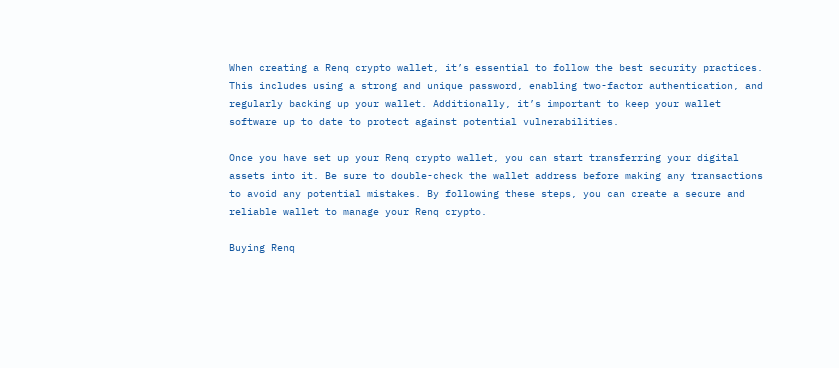When creating a Renq crypto wallet, it’s essential to follow the best security practices. This includes using a strong and unique password, enabling two-factor authentication, and regularly backing up your wallet. Additionally, it’s important to keep your wallet software up to date to protect against potential vulnerabilities.

Once you have set up your Renq crypto wallet, you can start transferring your digital assets into it. Be sure to double-check the wallet address before making any transactions to avoid any potential mistakes. By following these steps, you can create a secure and reliable wallet to manage your Renq crypto.

Buying Renq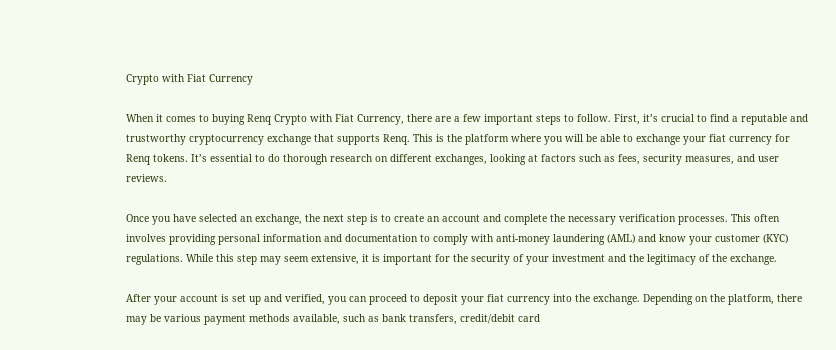Crypto with Fiat Currency

When it comes to buying Renq Crypto with Fiat Currency, there are a few important steps to follow. First, it’s crucial to find a reputable and trustworthy cryptocurrency exchange that supports Renq. This is the platform where you will be able to exchange your fiat currency for Renq tokens. It’s essential to do thorough research on different exchanges, looking at factors such as fees, security measures, and user reviews.

Once you have selected an exchange, the next step is to create an account and complete the necessary verification processes. This often involves providing personal information and documentation to comply with anti-money laundering (AML) and know your customer (KYC) regulations. While this step may seem extensive, it is important for the security of your investment and the legitimacy of the exchange.

After your account is set up and verified, you can proceed to deposit your fiat currency into the exchange. Depending on the platform, there may be various payment methods available, such as bank transfers, credit/debit card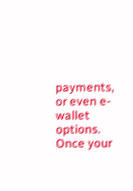payments, or even e-wallet options. Once your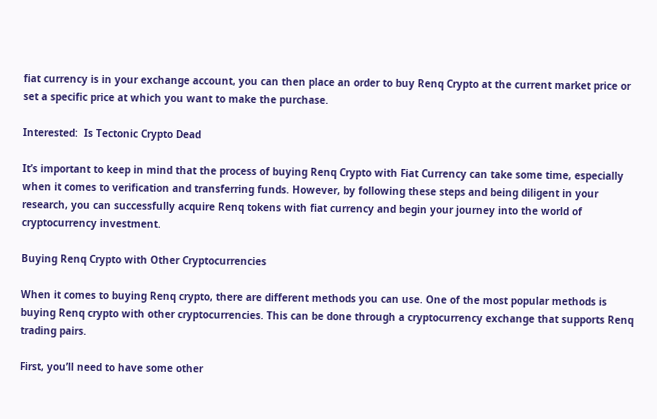fiat currency is in your exchange account, you can then place an order to buy Renq Crypto at the current market price or set a specific price at which you want to make the purchase.

Interested:  Is Tectonic Crypto Dead

It’s important to keep in mind that the process of buying Renq Crypto with Fiat Currency can take some time, especially when it comes to verification and transferring funds. However, by following these steps and being diligent in your research, you can successfully acquire Renq tokens with fiat currency and begin your journey into the world of cryptocurrency investment.

Buying Renq Crypto with Other Cryptocurrencies

When it comes to buying Renq crypto, there are different methods you can use. One of the most popular methods is buying Renq crypto with other cryptocurrencies. This can be done through a cryptocurrency exchange that supports Renq trading pairs.

First, you’ll need to have some other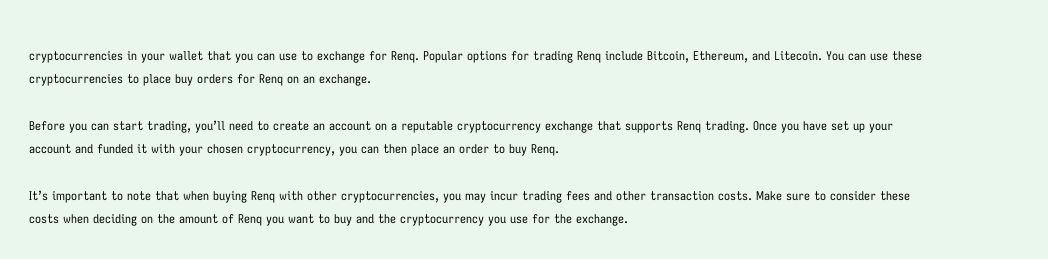cryptocurrencies in your wallet that you can use to exchange for Renq. Popular options for trading Renq include Bitcoin, Ethereum, and Litecoin. You can use these cryptocurrencies to place buy orders for Renq on an exchange.

Before you can start trading, you’ll need to create an account on a reputable cryptocurrency exchange that supports Renq trading. Once you have set up your account and funded it with your chosen cryptocurrency, you can then place an order to buy Renq.

It’s important to note that when buying Renq with other cryptocurrencies, you may incur trading fees and other transaction costs. Make sure to consider these costs when deciding on the amount of Renq you want to buy and the cryptocurrency you use for the exchange.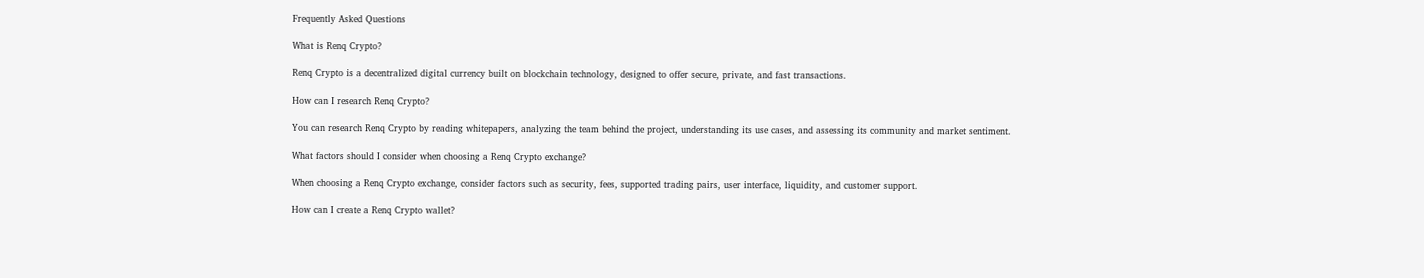Frequently Asked Questions

What is Renq Crypto?

Renq Crypto is a decentralized digital currency built on blockchain technology, designed to offer secure, private, and fast transactions.

How can I research Renq Crypto?

You can research Renq Crypto by reading whitepapers, analyzing the team behind the project, understanding its use cases, and assessing its community and market sentiment.

What factors should I consider when choosing a Renq Crypto exchange?

When choosing a Renq Crypto exchange, consider factors such as security, fees, supported trading pairs, user interface, liquidity, and customer support.

How can I create a Renq Crypto wallet?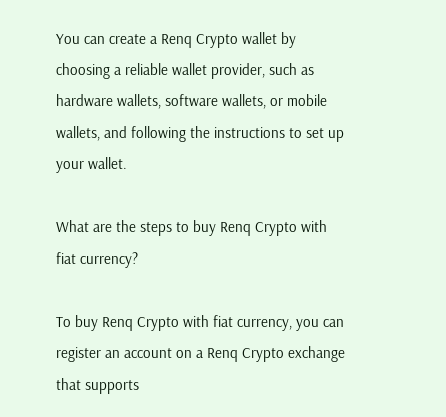You can create a Renq Crypto wallet by choosing a reliable wallet provider, such as hardware wallets, software wallets, or mobile wallets, and following the instructions to set up your wallet.

What are the steps to buy Renq Crypto with fiat currency?

To buy Renq Crypto with fiat currency, you can register an account on a Renq Crypto exchange that supports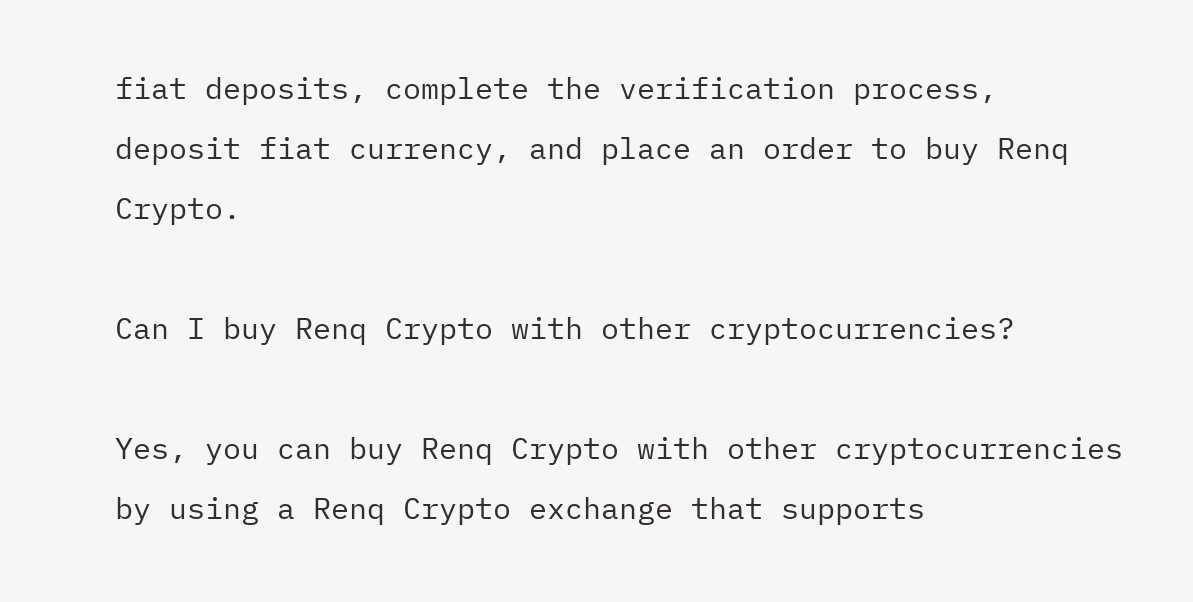fiat deposits, complete the verification process, deposit fiat currency, and place an order to buy Renq Crypto.

Can I buy Renq Crypto with other cryptocurrencies?

Yes, you can buy Renq Crypto with other cryptocurrencies by using a Renq Crypto exchange that supports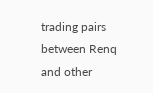trading pairs between Renq and other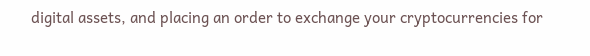digital assets, and placing an order to exchange your cryptocurrencies for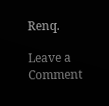Renq.

Leave a Comment